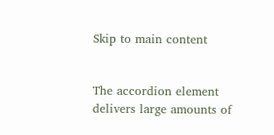Skip to main content


The accordion element delivers large amounts of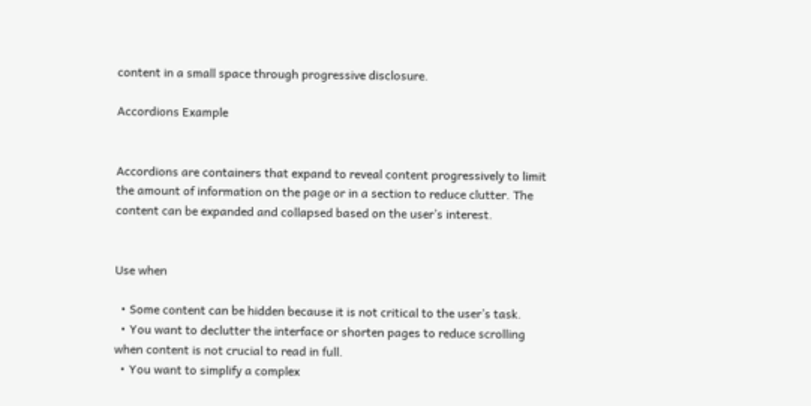content in a small space through progressive disclosure.

Accordions Example


Accordions are containers that expand to reveal content progressively to limit the amount of information on the page or in a section to reduce clutter. The content can be expanded and collapsed based on the user’s interest.


Use when

  • Some content can be hidden because it is not critical to the user’s task.
  • You want to declutter the interface or shorten pages to reduce scrolling when content is not crucial to read in full.
  • You want to simplify a complex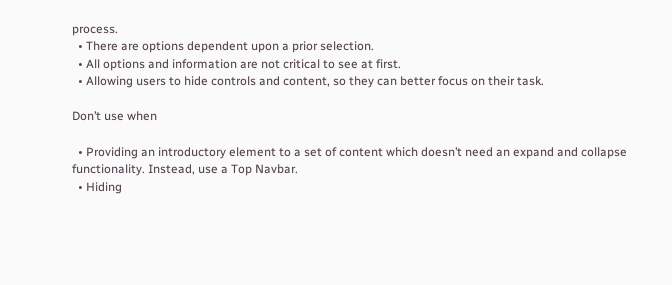process.
  • There are options dependent upon a prior selection.
  • All options and information are not critical to see at first.
  • Allowing users to hide controls and content, so they can better focus on their task.

Don’t use when

  • Providing an introductory element to a set of content which doesn’t need an expand and collapse functionality. Instead, use a Top Navbar.
  • Hiding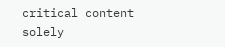critical content solely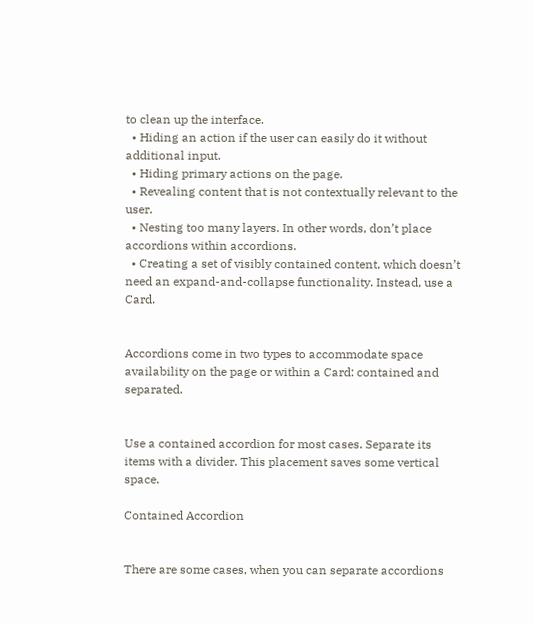to clean up the interface.
  • Hiding an action if the user can easily do it without additional input.
  • Hiding primary actions on the page.
  • Revealing content that is not contextually relevant to the user.
  • Nesting too many layers. In other words, don’t place accordions within accordions.
  • Creating a set of visibly contained content, which doesn’t need an expand-and-collapse functionality. Instead, use a Card.


Accordions come in two types to accommodate space availability on the page or within a Card: contained and separated.


Use a contained accordion for most cases. Separate its items with a divider. This placement saves some vertical space.

Contained Accordion


There are some cases, when you can separate accordions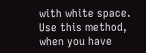with white space. Use this method, when you have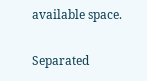available space.

Separated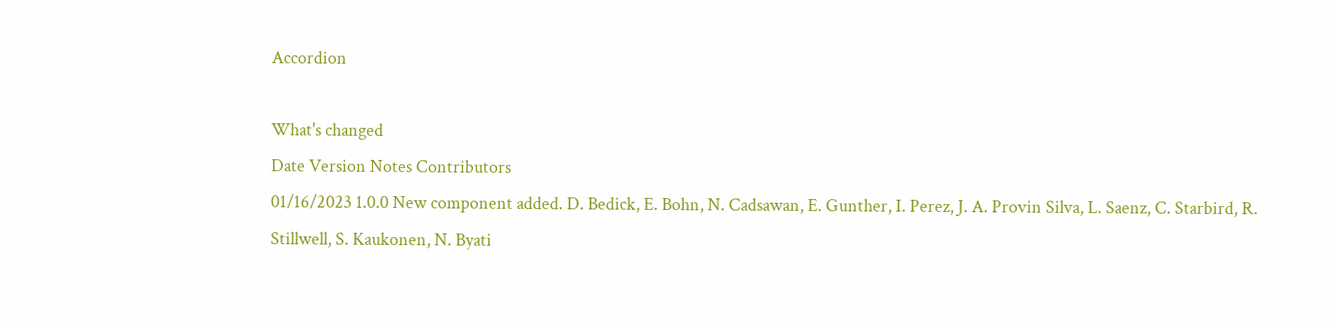Accordion

What's changed
Date Version Notes Contributors
01/16/2023 1.0.0 New component added. D. Bedick, E. Bohn, N. Cadsawan, E. Gunther, I. Perez, J. A. Provin Silva, L. Saenz, C. Starbird, R. Stillwell, S. Kaukonen, N. Byati